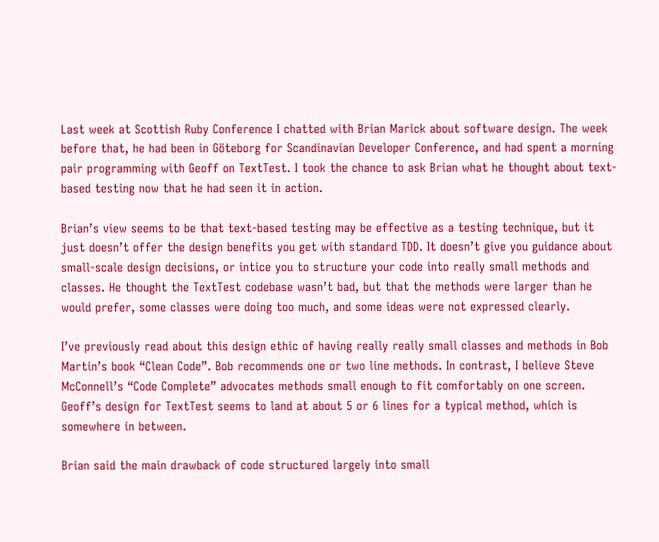Last week at Scottish Ruby Conference I chatted with Brian Marick about software design. The week before that, he had been in Göteborg for Scandinavian Developer Conference, and had spent a morning pair programming with Geoff on TextTest. I took the chance to ask Brian what he thought about text-based testing now that he had seen it in action.

Brian’s view seems to be that text-based testing may be effective as a testing technique, but it just doesn’t offer the design benefits you get with standard TDD. It doesn’t give you guidance about small-scale design decisions, or intice you to structure your code into really small methods and classes. He thought the TextTest codebase wasn’t bad, but that the methods were larger than he would prefer, some classes were doing too much, and some ideas were not expressed clearly.

I’ve previously read about this design ethic of having really really small classes and methods in Bob Martin’s book “Clean Code”. Bob recommends one or two line methods. In contrast, I believe Steve McConnell’s “Code Complete” advocates methods small enough to fit comfortably on one screen. Geoff’s design for TextTest seems to land at about 5 or 6 lines for a typical method, which is somewhere in between.

Brian said the main drawback of code structured largely into small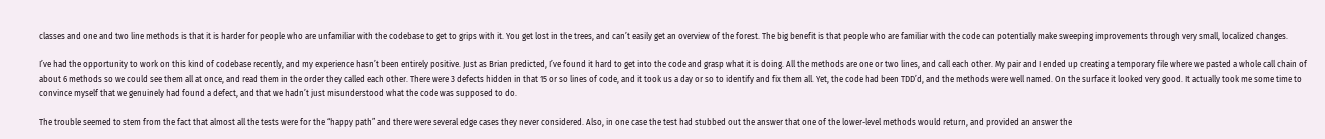classes and one and two line methods is that it is harder for people who are unfamiliar with the codebase to get to grips with it. You get lost in the trees, and can’t easily get an overview of the forest. The big benefit is that people who are familiar with the code can potentially make sweeping improvements through very small, localized changes.

I’ve had the opportunity to work on this kind of codebase recently, and my experience hasn’t been entirely positive. Just as Brian predicted, I’ve found it hard to get into the code and grasp what it is doing. All the methods are one or two lines, and call each other. My pair and I ended up creating a temporary file where we pasted a whole call chain of about 6 methods so we could see them all at once, and read them in the order they called each other. There were 3 defects hidden in that 15 or so lines of code, and it took us a day or so to identify and fix them all. Yet, the code had been TDD’d, and the methods were well named. On the surface it looked very good. It actually took me some time to convince myself that we genuinely had found a defect, and that we hadn’t just misunderstood what the code was supposed to do.

The trouble seemed to stem from the fact that almost all the tests were for the “happy path” and there were several edge cases they never considered. Also, in one case the test had stubbed out the answer that one of the lower-level methods would return, and provided an answer the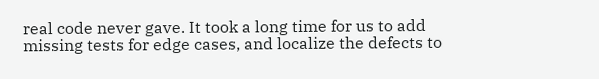real code never gave. It took a long time for us to add missing tests for edge cases, and localize the defects to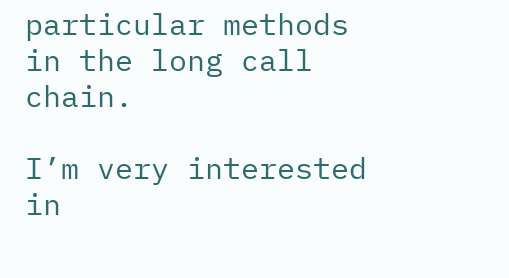particular methods in the long call chain.

I’m very interested in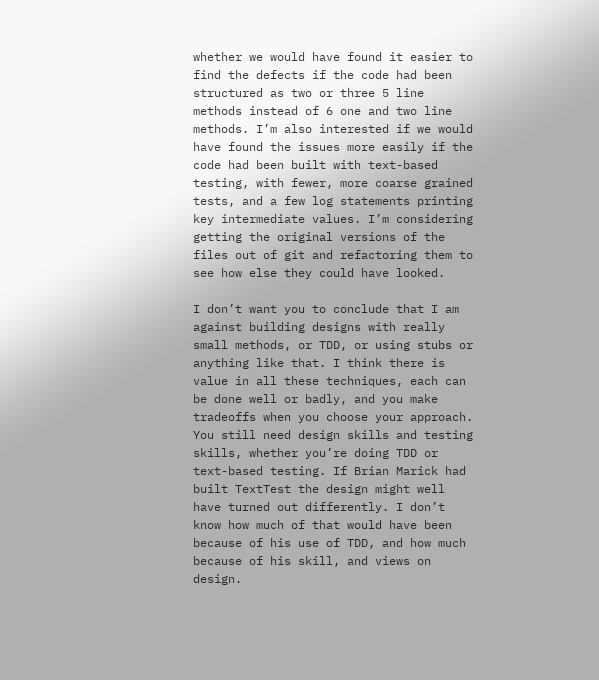whether we would have found it easier to find the defects if the code had been structured as two or three 5 line methods instead of 6 one and two line methods. I’m also interested if we would have found the issues more easily if the code had been built with text-based testing, with fewer, more coarse grained tests, and a few log statements printing key intermediate values. I’m considering getting the original versions of the files out of git and refactoring them to see how else they could have looked.

I don’t want you to conclude that I am against building designs with really small methods, or TDD, or using stubs or anything like that. I think there is value in all these techniques, each can be done well or badly, and you make tradeoffs when you choose your approach. You still need design skills and testing skills, whether you’re doing TDD or text-based testing. If Brian Marick had built TextTest the design might well have turned out differently. I don’t know how much of that would have been because of his use of TDD, and how much because of his skill, and views on design.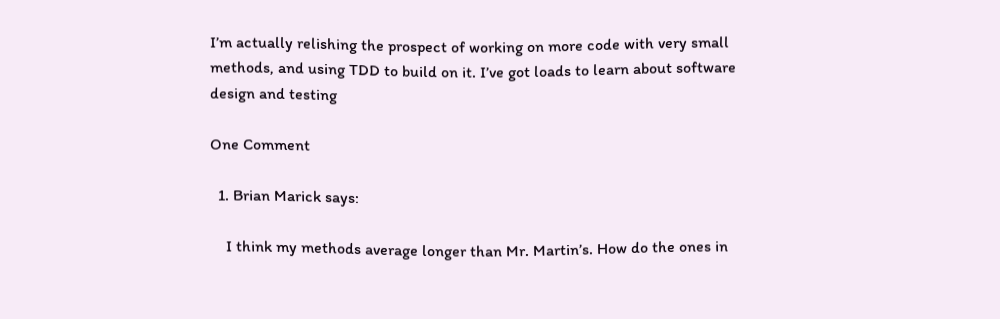I’m actually relishing the prospect of working on more code with very small methods, and using TDD to build on it. I’ve got loads to learn about software design and testing

One Comment

  1. Brian Marick says:

    I think my methods average longer than Mr. Martin’s. How do the ones in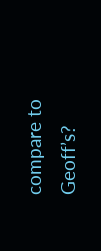compare to Geoff’s?